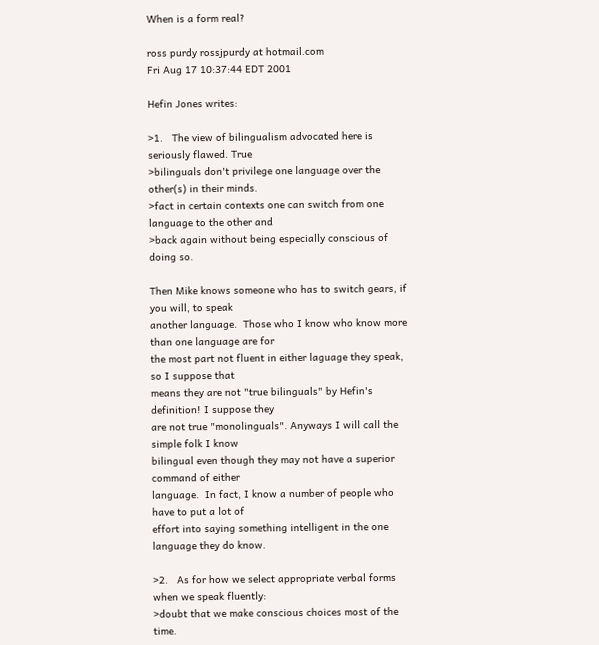When is a form real?

ross purdy rossjpurdy at hotmail.com
Fri Aug 17 10:37:44 EDT 2001

Hefin Jones writes:

>1.   The view of bilingualism advocated here is seriously flawed. True
>bilinguals don't privilege one language over the other(s) in their minds.
>fact in certain contexts one can switch from one language to the other and
>back again without being especially conscious of doing so.

Then Mike knows someone who has to switch gears, if you will, to speak
another language.  Those who I know who know more than one language are for
the most part not fluent in either laguage they speak, so I suppose that
means they are not "true bilinguals" by Hefin's definition! I suppose they
are not true "monolinguals". Anyways I will call the simple folk I know
bilingual even though they may not have a superior command of either
language.  In fact, I know a number of people who have to put a lot of
effort into saying something intelligent in the one language they do know.

>2.   As for how we select appropriate verbal forms when we speak fluently:
>doubt that we make conscious choices most of the time.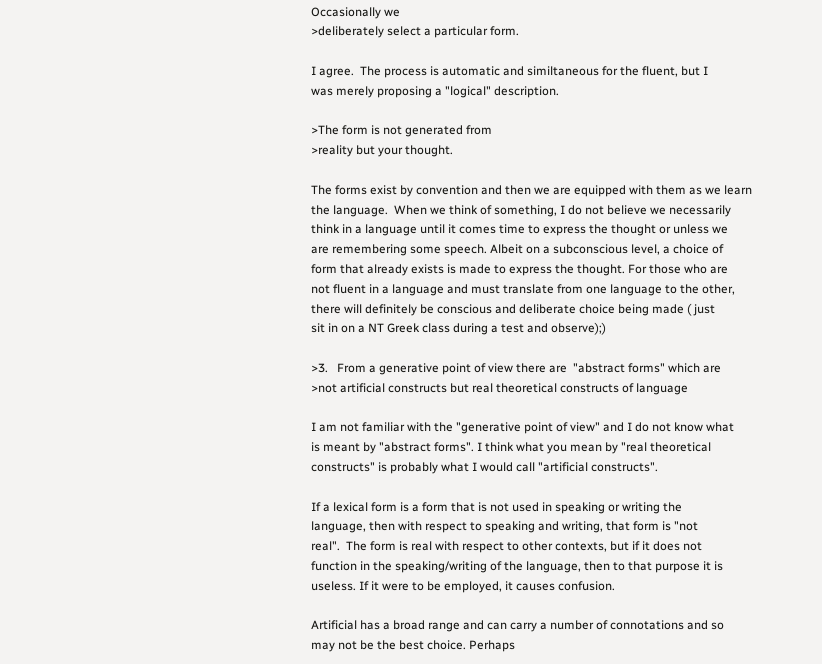Occasionally we
>deliberately select a particular form.

I agree.  The process is automatic and similtaneous for the fluent, but I
was merely proposing a "logical" description.

>The form is not generated from
>reality but your thought.

The forms exist by convention and then we are equipped with them as we learn
the language.  When we think of something, I do not believe we necessarily
think in a language until it comes time to express the thought or unless we
are remembering some speech. Albeit on a subconscious level, a choice of
form that already exists is made to express the thought. For those who are
not fluent in a language and must translate from one language to the other,
there will definitely be conscious and deliberate choice being made ( just
sit in on a NT Greek class during a test and observe);)

>3.   From a generative point of view there are  "abstract forms" which are
>not artificial constructs but real theoretical constructs of language

I am not familiar with the "generative point of view" and I do not know what
is meant by "abstract forms". I think what you mean by "real theoretical
constructs" is probably what I would call "artificial constructs".

If a lexical form is a form that is not used in speaking or writing the
language, then with respect to speaking and writing, that form is "not
real".  The form is real with respect to other contexts, but if it does not
function in the speaking/writing of the language, then to that purpose it is
useless. If it were to be employed, it causes confusion.

Artificial has a broad range and can carry a number of connotations and so
may not be the best choice. Perhaps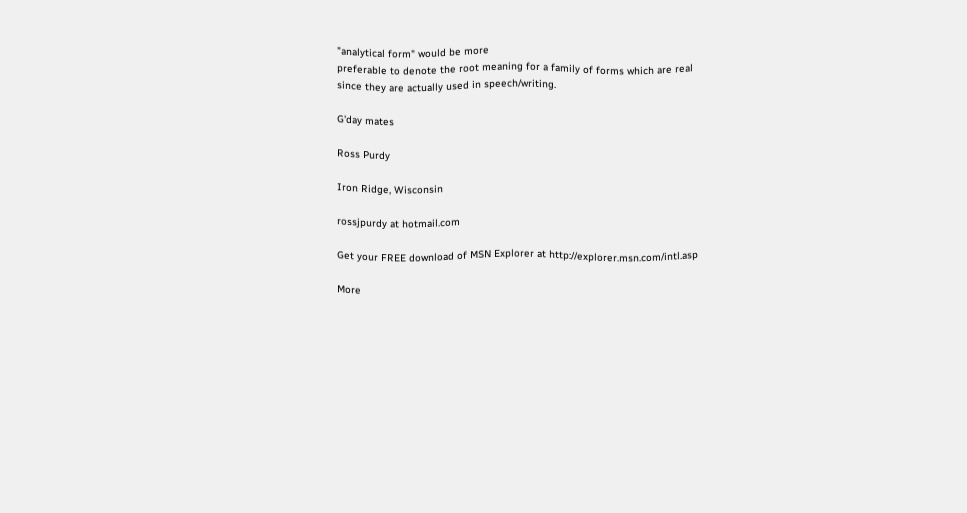"analytical form" would be more
preferable to denote the root meaning for a family of forms which are real
since they are actually used in speech/writing.

G'day mates

Ross Purdy

Iron Ridge, Wisconsin

rossjpurdy at hotmail.com

Get your FREE download of MSN Explorer at http://explorer.msn.com/intl.asp

More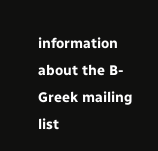information about the B-Greek mailing list